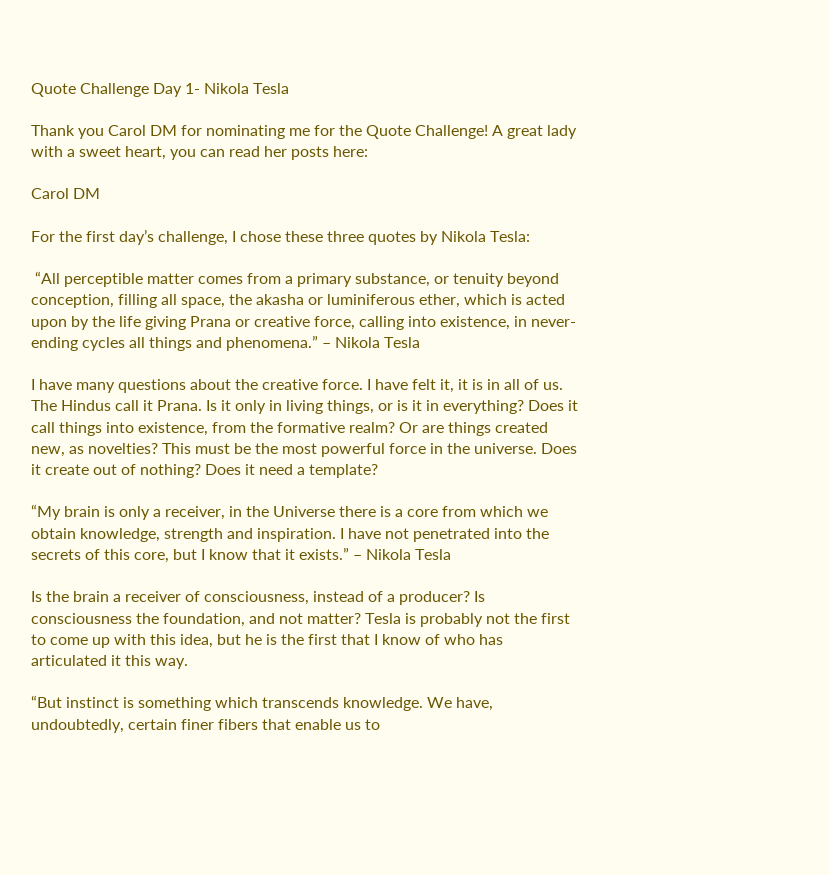Quote Challenge Day 1- Nikola Tesla

Thank you Carol DM for nominating me for the Quote Challenge! A great lady with a sweet heart, you can read her posts here:

Carol DM

For the first day’s challenge, I chose these three quotes by Nikola Tesla:

 “All perceptible matter comes from a primary substance, or tenuity beyond conception, filling all space, the akasha or luminiferous ether, which is acted upon by the life giving Prana or creative force, calling into existence, in never-ending cycles all things and phenomena.” – Nikola Tesla

I have many questions about the creative force. I have felt it, it is in all of us. The Hindus call it Prana. Is it only in living things, or is it in everything? Does it call things into existence, from the formative realm? Or are things created new, as novelties? This must be the most powerful force in the universe. Does it create out of nothing? Does it need a template?

“My brain is only a receiver, in the Universe there is a core from which we obtain knowledge, strength and inspiration. I have not penetrated into the secrets of this core, but I know that it exists.” – Nikola Tesla

Is the brain a receiver of consciousness, instead of a producer? Is consciousness the foundation, and not matter? Tesla is probably not the first to come up with this idea, but he is the first that I know of who has articulated it this way.

“But instinct is something which transcends knowledge. We have, undoubtedly, certain finer fibers that enable us to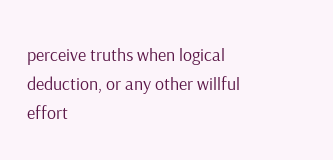perceive truths when logical deduction, or any other willful effort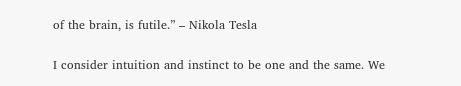of the brain, is futile.” – Nikola Tesla

I consider intuition and instinct to be one and the same. We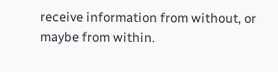receive information from without, or maybe from within.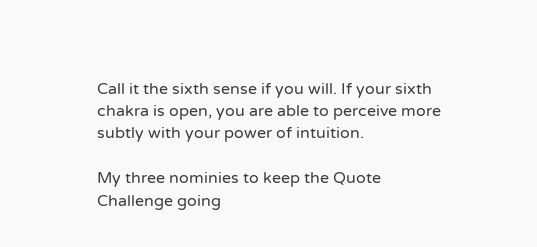Call it the sixth sense if you will. If your sixth chakra is open, you are able to perceive more subtly with your power of intuition.

My three nominies to keep the Quote Challenge going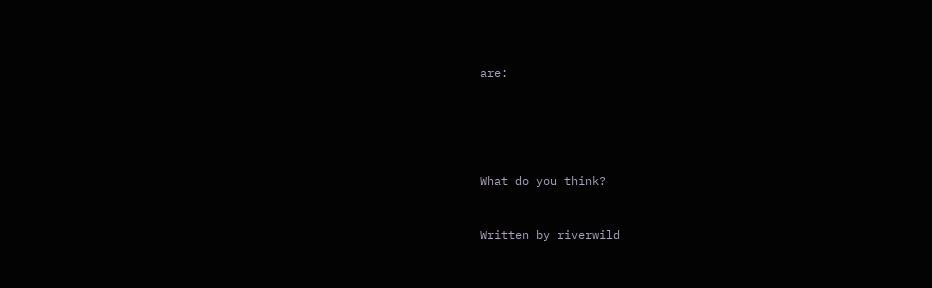are:





What do you think?


Written by riverwild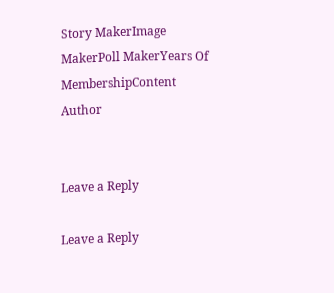Story MakerImage MakerPoll MakerYears Of MembershipContent Author


Leave a Reply

Leave a Reply